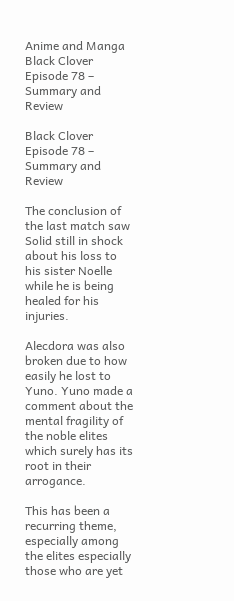Anime and Manga
Black Clover Episode 78 – Summary and Review

Black Clover Episode 78 – Summary and Review

The conclusion of the last match saw Solid still in shock about his loss to his sister Noelle while he is being healed for his injuries.

Alecdora was also broken due to how easily he lost to Yuno. Yuno made a comment about the mental fragility of the noble elites which surely has its root in their arrogance.

This has been a recurring theme, especially among the elites especially those who are yet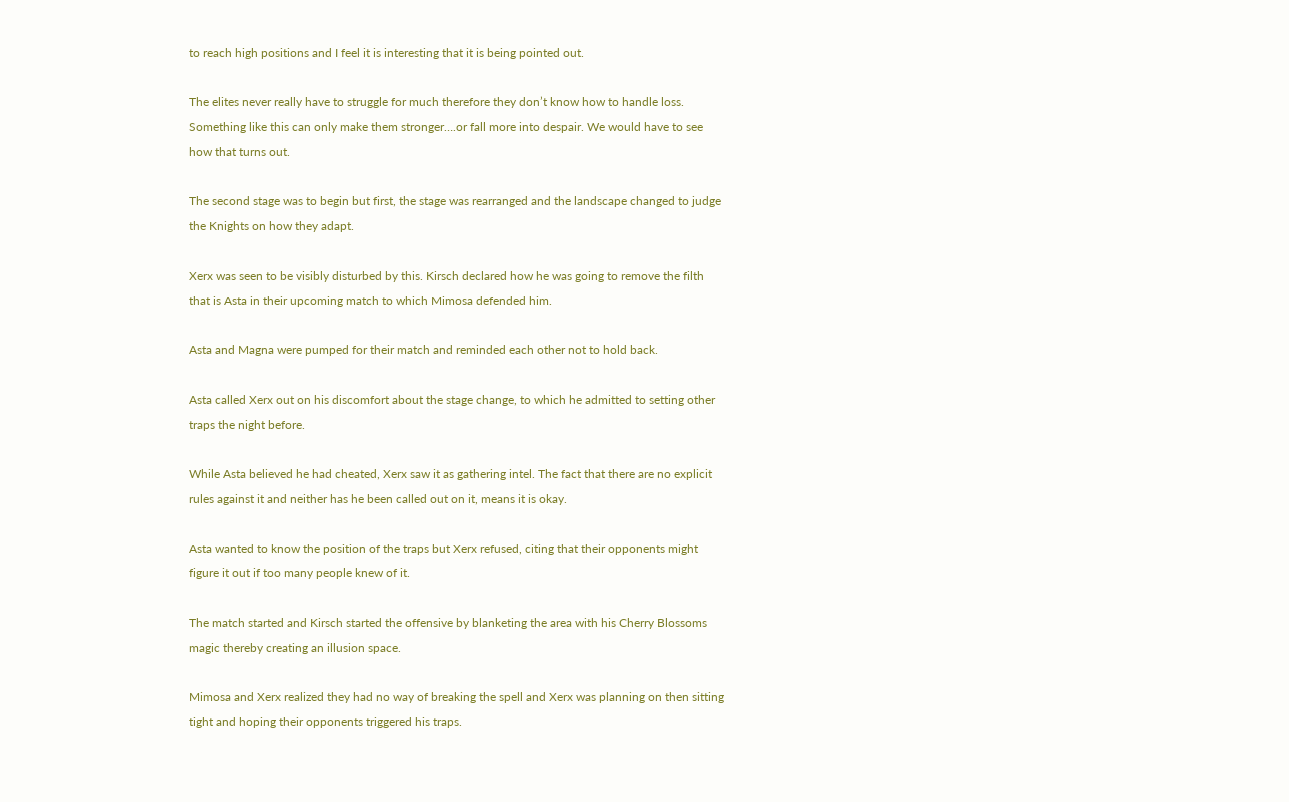to reach high positions and I feel it is interesting that it is being pointed out.

The elites never really have to struggle for much therefore they don’t know how to handle loss. Something like this can only make them stronger….or fall more into despair. We would have to see how that turns out.

The second stage was to begin but first, the stage was rearranged and the landscape changed to judge the Knights on how they adapt.

Xerx was seen to be visibly disturbed by this. Kirsch declared how he was going to remove the filth that is Asta in their upcoming match to which Mimosa defended him.

Asta and Magna were pumped for their match and reminded each other not to hold back.

Asta called Xerx out on his discomfort about the stage change, to which he admitted to setting other traps the night before.

While Asta believed he had cheated, Xerx saw it as gathering intel. The fact that there are no explicit rules against it and neither has he been called out on it, means it is okay.

Asta wanted to know the position of the traps but Xerx refused, citing that their opponents might figure it out if too many people knew of it.

The match started and Kirsch started the offensive by blanketing the area with his Cherry Blossoms magic thereby creating an illusion space.

Mimosa and Xerx realized they had no way of breaking the spell and Xerx was planning on then sitting tight and hoping their opponents triggered his traps.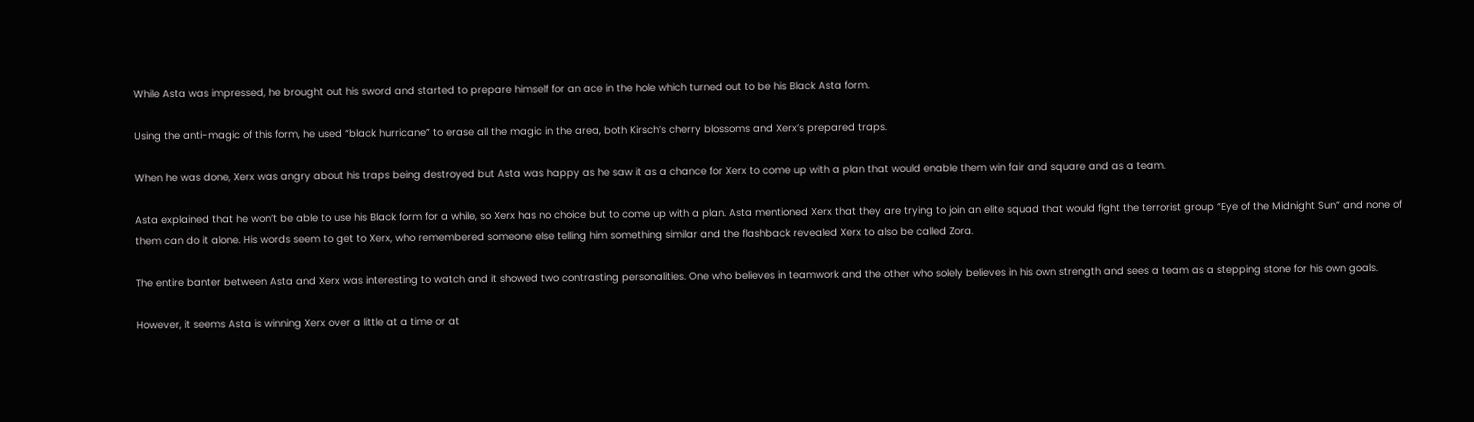While Asta was impressed, he brought out his sword and started to prepare himself for an ace in the hole which turned out to be his Black Asta form.

Using the anti-magic of this form, he used “black hurricane” to erase all the magic in the area, both Kirsch’s cherry blossoms and Xerx’s prepared traps.

When he was done, Xerx was angry about his traps being destroyed but Asta was happy as he saw it as a chance for Xerx to come up with a plan that would enable them win fair and square and as a team.

Asta explained that he won’t be able to use his Black form for a while, so Xerx has no choice but to come up with a plan. Asta mentioned Xerx that they are trying to join an elite squad that would fight the terrorist group “Eye of the Midnight Sun” and none of them can do it alone. His words seem to get to Xerx, who remembered someone else telling him something similar and the flashback revealed Xerx to also be called Zora.

The entire banter between Asta and Xerx was interesting to watch and it showed two contrasting personalities. One who believes in teamwork and the other who solely believes in his own strength and sees a team as a stepping stone for his own goals.

However, it seems Asta is winning Xerx over a little at a time or at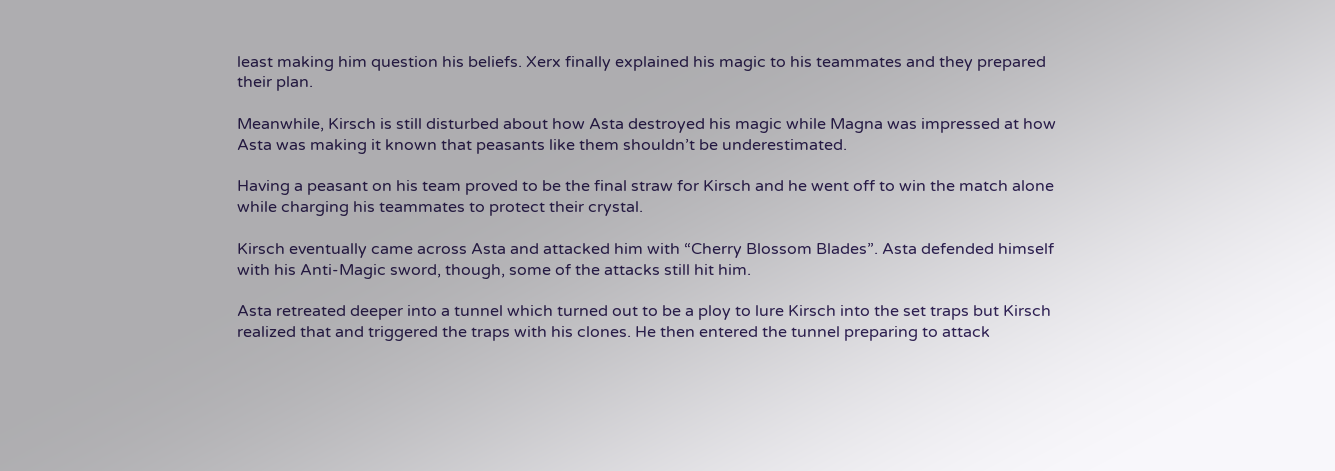least making him question his beliefs. Xerx finally explained his magic to his teammates and they prepared their plan.

Meanwhile, Kirsch is still disturbed about how Asta destroyed his magic while Magna was impressed at how Asta was making it known that peasants like them shouldn’t be underestimated.

Having a peasant on his team proved to be the final straw for Kirsch and he went off to win the match alone while charging his teammates to protect their crystal.

Kirsch eventually came across Asta and attacked him with “Cherry Blossom Blades”. Asta defended himself with his Anti-Magic sword, though, some of the attacks still hit him.

Asta retreated deeper into a tunnel which turned out to be a ploy to lure Kirsch into the set traps but Kirsch realized that and triggered the traps with his clones. He then entered the tunnel preparing to attack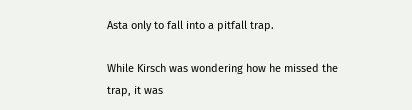Asta only to fall into a pitfall trap.

While Kirsch was wondering how he missed the trap, it was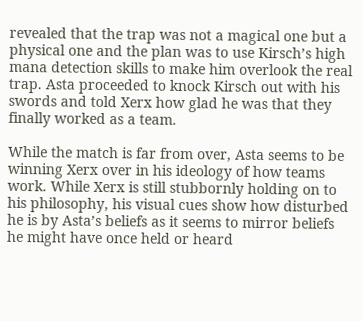revealed that the trap was not a magical one but a physical one and the plan was to use Kirsch’s high mana detection skills to make him overlook the real trap. Asta proceeded to knock Kirsch out with his swords and told Xerx how glad he was that they finally worked as a team.

While the match is far from over, Asta seems to be winning Xerx over in his ideology of how teams work. While Xerx is still stubbornly holding on to his philosophy, his visual cues show how disturbed he is by Asta’s beliefs as it seems to mirror beliefs he might have once held or heard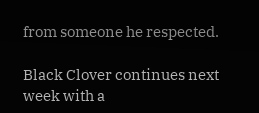from someone he respected.

Black Clover continues next week with a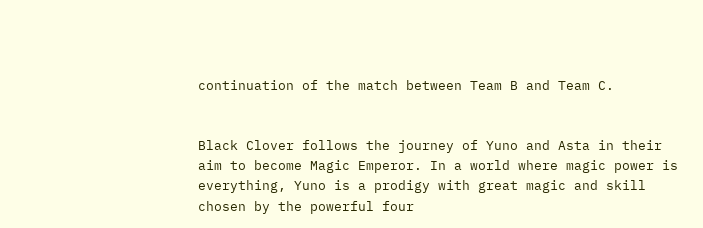continuation of the match between Team B and Team C.


Black Clover follows the journey of Yuno and Asta in their aim to become Magic Emperor. In a world where magic power is everything, Yuno is a prodigy with great magic and skill chosen by the powerful four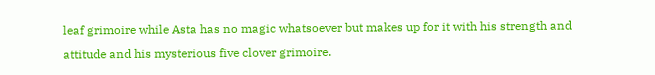leaf grimoire while Asta has no magic whatsoever but makes up for it with his strength and attitude and his mysterious five clover grimoire.